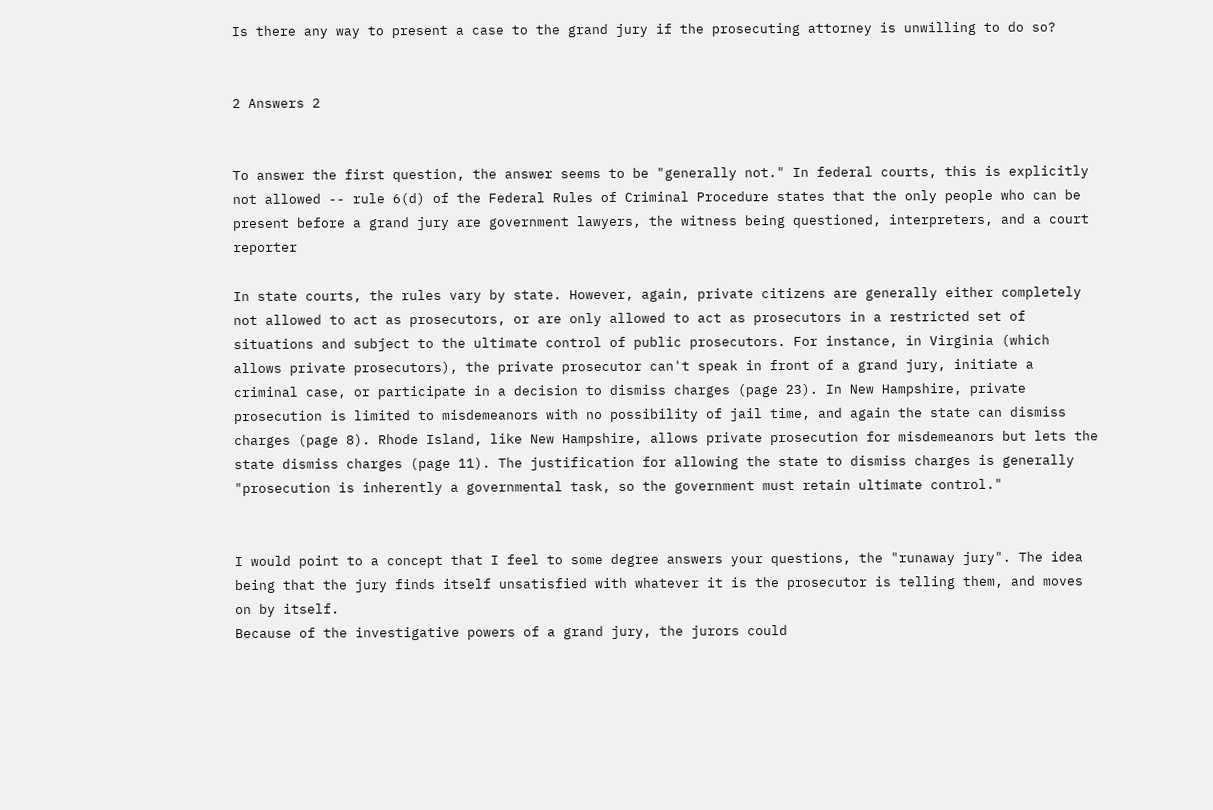Is there any way to present a case to the grand jury if the prosecuting attorney is unwilling to do so?


2 Answers 2


To answer the first question, the answer seems to be "generally not." In federal courts, this is explicitly not allowed -- rule 6(d) of the Federal Rules of Criminal Procedure states that the only people who can be present before a grand jury are government lawyers, the witness being questioned, interpreters, and a court reporter

In state courts, the rules vary by state. However, again, private citizens are generally either completely not allowed to act as prosecutors, or are only allowed to act as prosecutors in a restricted set of situations and subject to the ultimate control of public prosecutors. For instance, in Virginia (which allows private prosecutors), the private prosecutor can't speak in front of a grand jury, initiate a criminal case, or participate in a decision to dismiss charges (page 23). In New Hampshire, private prosecution is limited to misdemeanors with no possibility of jail time, and again the state can dismiss charges (page 8). Rhode Island, like New Hampshire, allows private prosecution for misdemeanors but lets the state dismiss charges (page 11). The justification for allowing the state to dismiss charges is generally "prosecution is inherently a governmental task, so the government must retain ultimate control."


I would point to a concept that I feel to some degree answers your questions, the "runaway jury". The idea being that the jury finds itself unsatisfied with whatever it is the prosecutor is telling them, and moves on by itself.
Because of the investigative powers of a grand jury, the jurors could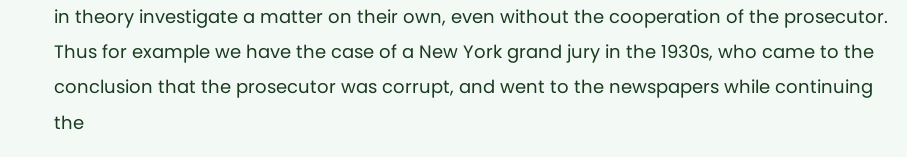in theory investigate a matter on their own, even without the cooperation of the prosecutor.
Thus for example we have the case of a New York grand jury in the 1930s, who came to the conclusion that the prosecutor was corrupt, and went to the newspapers while continuing the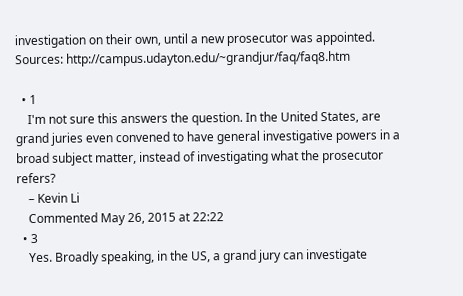investigation on their own, until a new prosecutor was appointed.
Sources: http://campus.udayton.edu/~grandjur/faq/faq8.htm

  • 1
    I'm not sure this answers the question. In the United States, are grand juries even convened to have general investigative powers in a broad subject matter, instead of investigating what the prosecutor refers?
    – Kevin Li
    Commented May 26, 2015 at 22:22
  • 3
    Yes. Broadly speaking, in the US, a grand jury can investigate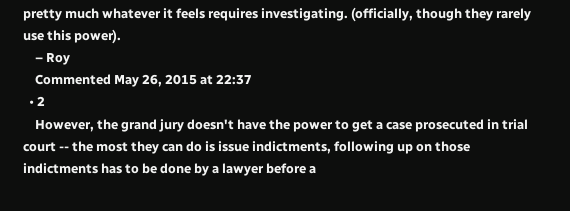pretty much whatever it feels requires investigating. (officially, though they rarely use this power).
    – Roy
    Commented May 26, 2015 at 22:37
  • 2
    However, the grand jury doesn't have the power to get a case prosecuted in trial court -- the most they can do is issue indictments, following up on those indictments has to be done by a lawyer before a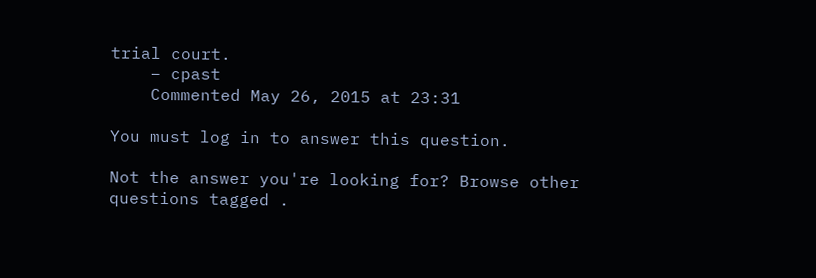trial court.
    – cpast
    Commented May 26, 2015 at 23:31

You must log in to answer this question.

Not the answer you're looking for? Browse other questions tagged .